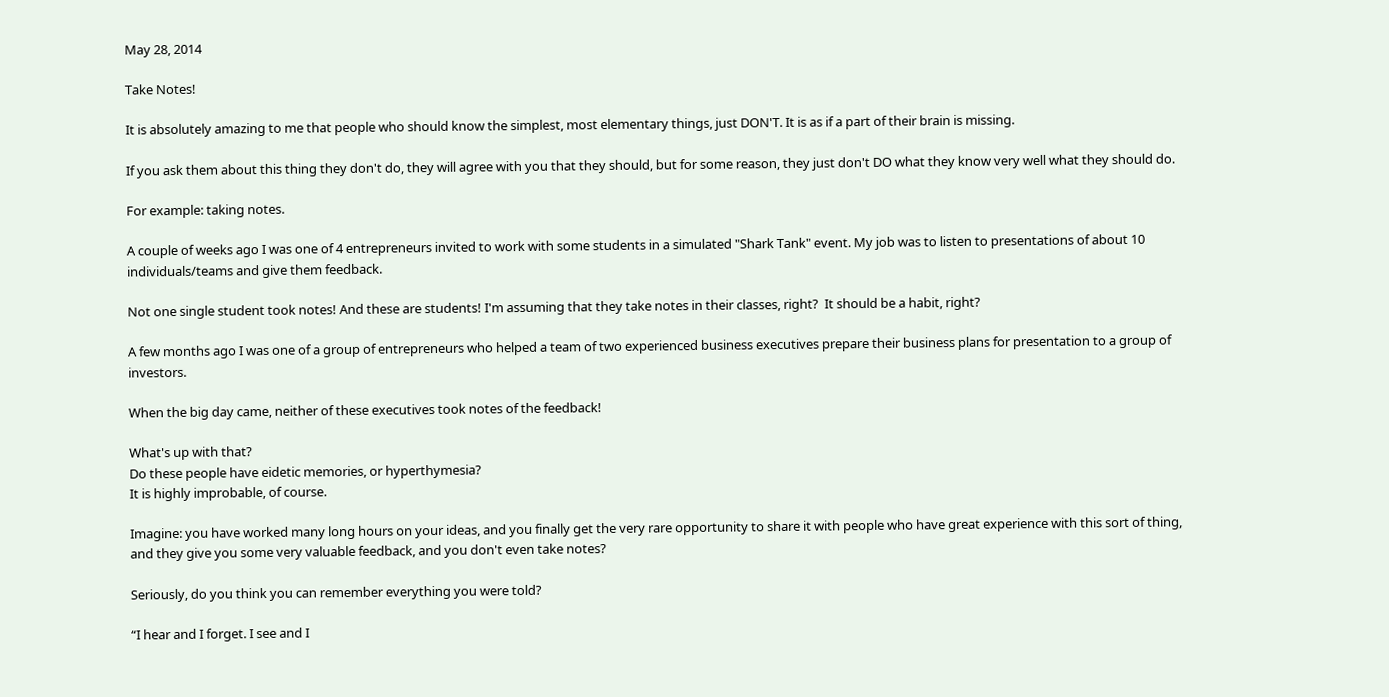May 28, 2014

Take Notes!

It is absolutely amazing to me that people who should know the simplest, most elementary things, just DON'T. It is as if a part of their brain is missing.

If you ask them about this thing they don't do, they will agree with you that they should, but for some reason, they just don't DO what they know very well what they should do.

For example: taking notes.

A couple of weeks ago I was one of 4 entrepreneurs invited to work with some students in a simulated "Shark Tank" event. My job was to listen to presentations of about 10 individuals/teams and give them feedback.

Not one single student took notes! And these are students! I'm assuming that they take notes in their classes, right?  It should be a habit, right?

A few months ago I was one of a group of entrepreneurs who helped a team of two experienced business executives prepare their business plans for presentation to a group of investors.

When the big day came, neither of these executives took notes of the feedback!

What's up with that?
Do these people have eidetic memories, or hyperthymesia?
It is highly improbable, of course.

Imagine: you have worked many long hours on your ideas, and you finally get the very rare opportunity to share it with people who have great experience with this sort of thing, and they give you some very valuable feedback, and you don't even take notes?

Seriously, do you think you can remember everything you were told?

“I hear and I forget. I see and I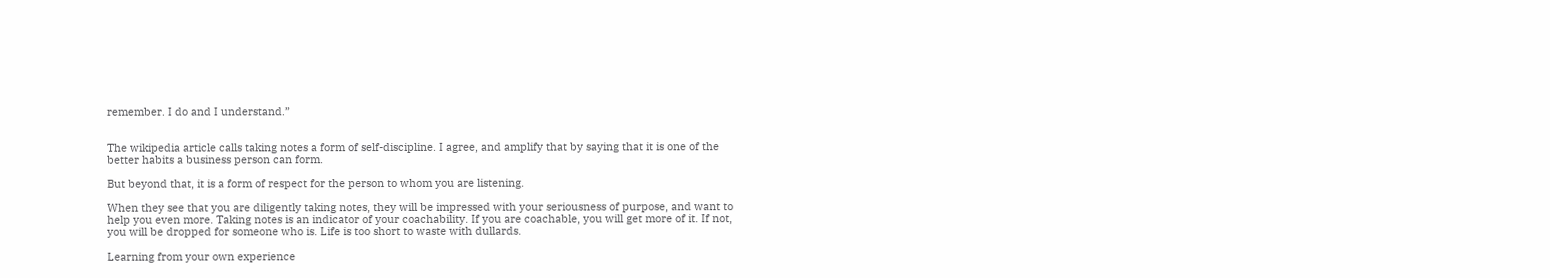remember. I do and I understand.”


The wikipedia article calls taking notes a form of self-discipline. I agree, and amplify that by saying that it is one of the better habits a business person can form.

But beyond that, it is a form of respect for the person to whom you are listening.

When they see that you are diligently taking notes, they will be impressed with your seriousness of purpose, and want to help you even more. Taking notes is an indicator of your coachability. If you are coachable, you will get more of it. If not, you will be dropped for someone who is. Life is too short to waste with dullards.

Learning from your own experience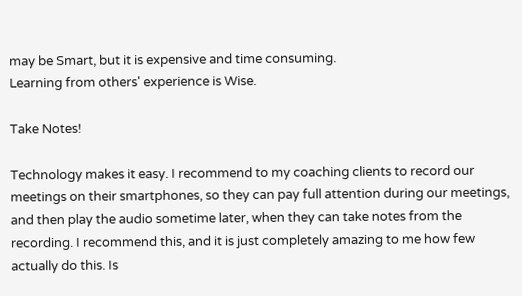may be Smart, but it is expensive and time consuming.
Learning from others' experience is Wise.

Take Notes!

Technology makes it easy. I recommend to my coaching clients to record our meetings on their smartphones, so they can pay full attention during our meetings, and then play the audio sometime later, when they can take notes from the recording. I recommend this, and it is just completely amazing to me how few actually do this. Is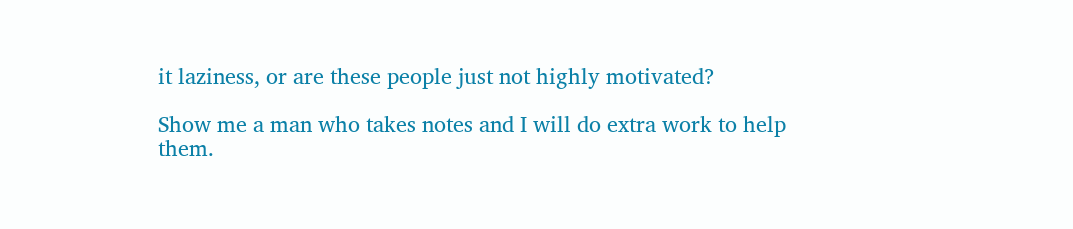it laziness, or are these people just not highly motivated?

Show me a man who takes notes and I will do extra work to help them.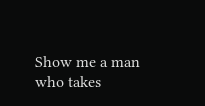Show me a man who takes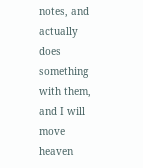notes, and actually does something with them, and I will move heaven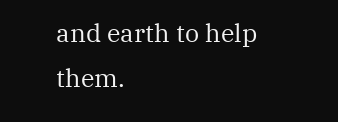and earth to help them.